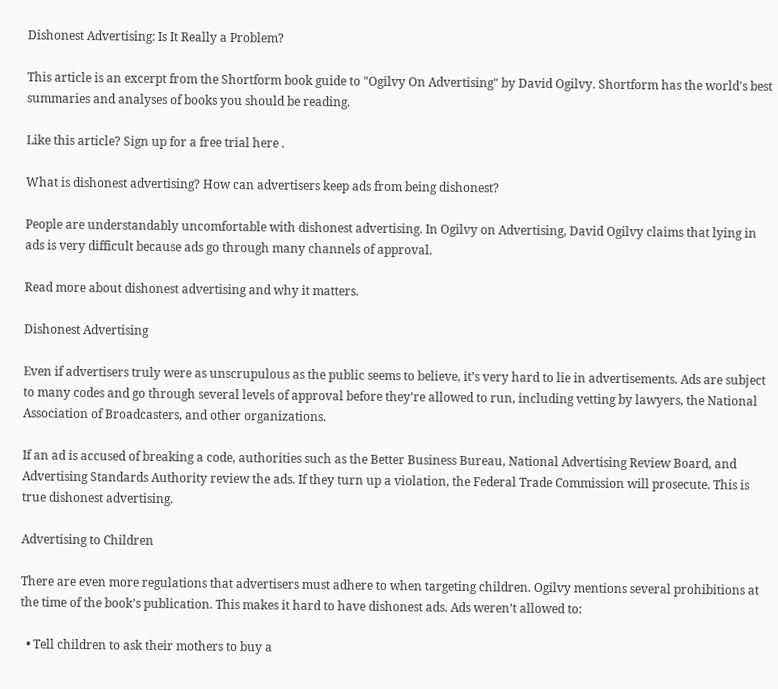Dishonest Advertising: Is It Really a Problem?

This article is an excerpt from the Shortform book guide to "Ogilvy On Advertising" by David Ogilvy. Shortform has the world's best summaries and analyses of books you should be reading.

Like this article? Sign up for a free trial here .

What is dishonest advertising? How can advertisers keep ads from being dishonest?

People are understandably uncomfortable with dishonest advertising. In Ogilvy on Advertising, David Ogilvy claims that lying in ads is very difficult because ads go through many channels of approval.

Read more about dishonest advertising and why it matters.

Dishonest Advertising

Even if advertisers truly were as unscrupulous as the public seems to believe, it’s very hard to lie in advertisements. Ads are subject to many codes and go through several levels of approval before they’re allowed to run, including vetting by lawyers, the National Association of Broadcasters, and other organizations.

If an ad is accused of breaking a code, authorities such as the Better Business Bureau, National Advertising Review Board, and Advertising Standards Authority review the ads. If they turn up a violation, the Federal Trade Commission will prosecute. This is true dishonest advertising.

Advertising to Children

There are even more regulations that advertisers must adhere to when targeting children. Ogilvy mentions several prohibitions at the time of the book’s publication. This makes it hard to have dishonest ads. Ads weren’t allowed to:

  • Tell children to ask their mothers to buy a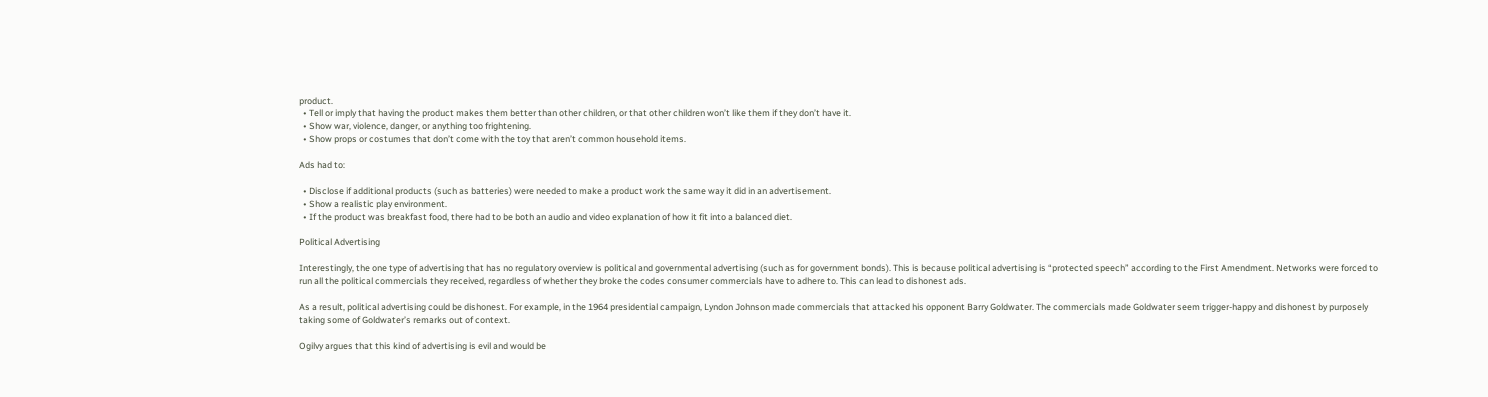product.
  • Tell or imply that having the product makes them better than other children, or that other children won’t like them if they don’t have it.
  • Show war, violence, danger, or anything too frightening.
  • Show props or costumes that don’t come with the toy that aren’t common household items.

Ads had to:

  • Disclose if additional products (such as batteries) were needed to make a product work the same way it did in an advertisement.
  • Show a realistic play environment.
  • If the product was breakfast food, there had to be both an audio and video explanation of how it fit into a balanced diet.

Political Advertising

Interestingly, the one type of advertising that has no regulatory overview is political and governmental advertising (such as for government bonds). This is because political advertising is “protected speech” according to the First Amendment. Networks were forced to run all the political commercials they received, regardless of whether they broke the codes consumer commercials have to adhere to. This can lead to dishonest ads.

As a result, political advertising could be dishonest. For example, in the 1964 presidential campaign, Lyndon Johnson made commercials that attacked his opponent Barry Goldwater. The commercials made Goldwater seem trigger-happy and dishonest by purposely taking some of Goldwater’s remarks out of context.

Ogilvy argues that this kind of advertising is evil and would be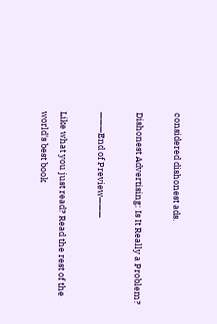considered dishonest ads.

Dishonest Advertising: Is It Really a Problem?

———End of Preview———

Like what you just read? Read the rest of the world's best book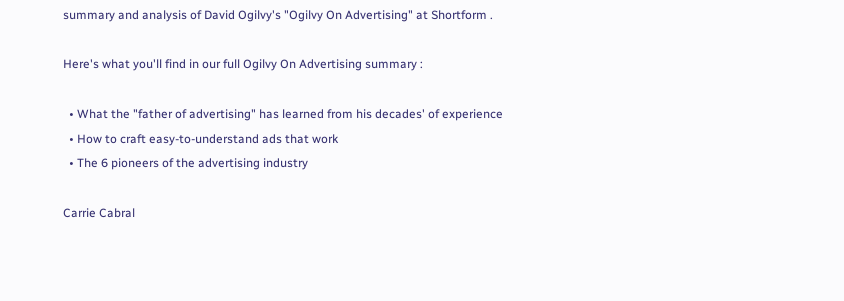summary and analysis of David Ogilvy's "Ogilvy On Advertising" at Shortform .

Here's what you'll find in our full Ogilvy On Advertising summary :

  • What the "father of advertising" has learned from his decades' of experience
  • How to craft easy-to-understand ads that work
  • The 6 pioneers of the advertising industry

Carrie Cabral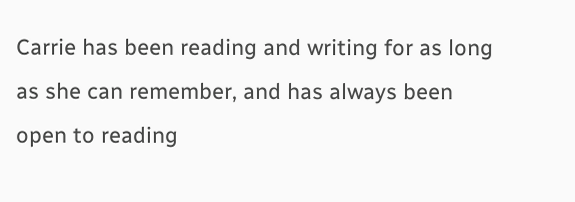Carrie has been reading and writing for as long as she can remember, and has always been open to reading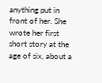anything put in front of her. She wrote her first short story at the age of six, about a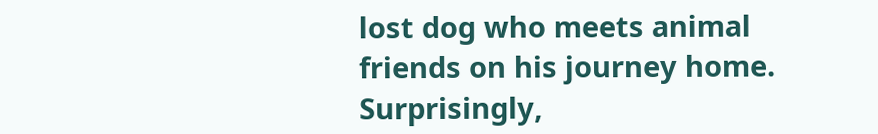lost dog who meets animal friends on his journey home. Surprisingly,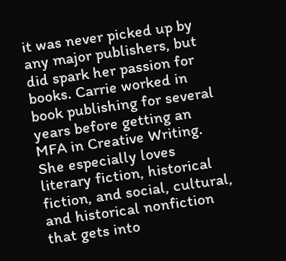it was never picked up by any major publishers, but did spark her passion for books. Carrie worked in book publishing for several years before getting an MFA in Creative Writing. She especially loves literary fiction, historical fiction, and social, cultural, and historical nonfiction that gets into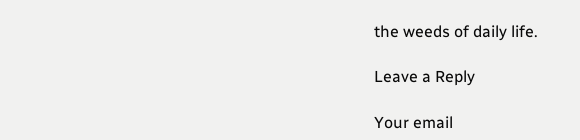the weeds of daily life.

Leave a Reply

Your email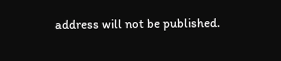address will not be published.